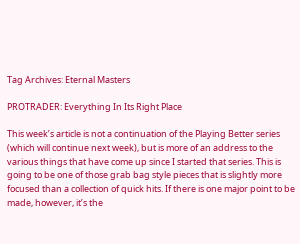Tag Archives: Eternal Masters

PROTRADER: Everything In Its Right Place

This week’s article is not a continuation of the Playing Better series (which will continue next week), but is more of an address to the various things that have come up since I started that series. This is going to be one of those grab bag style pieces that is slightly more focused than a collection of quick hits. If there is one major point to be made, however, it’s the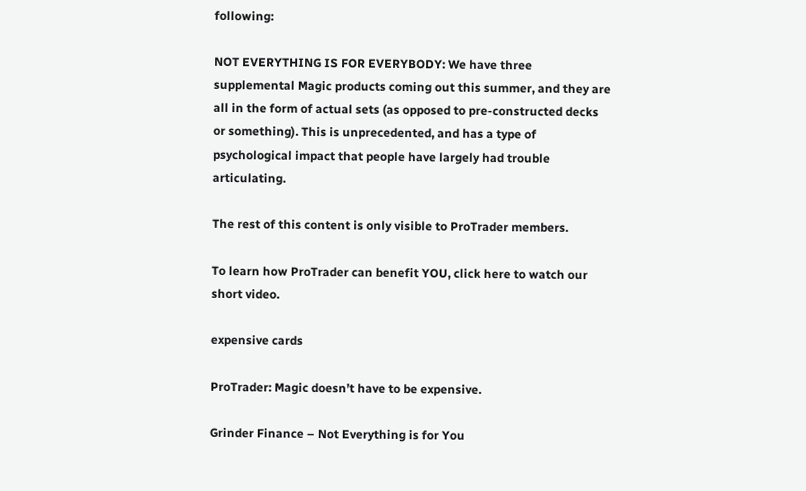following:

NOT EVERYTHING IS FOR EVERYBODY: We have three supplemental Magic products coming out this summer, and they are all in the form of actual sets (as opposed to pre-constructed decks or something). This is unprecedented, and has a type of psychological impact that people have largely had trouble articulating.

The rest of this content is only visible to ProTrader members.

To learn how ProTrader can benefit YOU, click here to watch our short video.

expensive cards

ProTrader: Magic doesn’t have to be expensive.

Grinder Finance – Not Everything is for You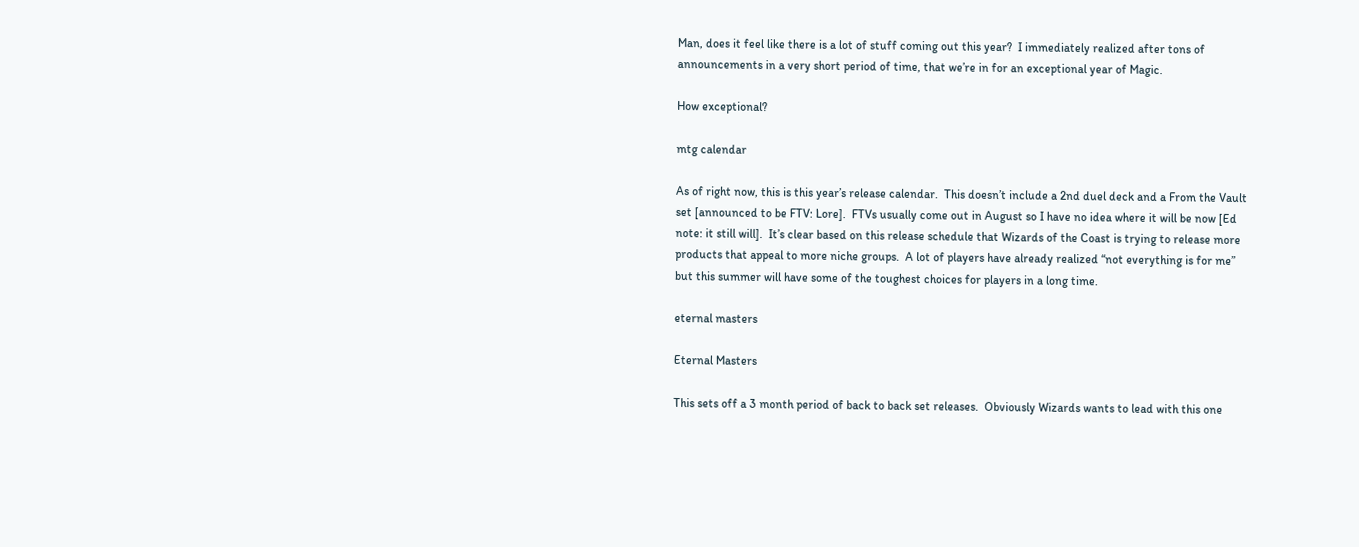Man, does it feel like there is a lot of stuff coming out this year?  I immediately realized after tons of announcements in a very short period of time, that we’re in for an exceptional year of Magic.

How exceptional?

mtg calendar

As of right now, this is this year’s release calendar.  This doesn’t include a 2nd duel deck and a From the Vault set [announced to be FTV: Lore].  FTVs usually come out in August so I have no idea where it will be now [Ed note: it still will].  It’s clear based on this release schedule that Wizards of the Coast is trying to release more products that appeal to more niche groups.  A lot of players have already realized “not everything is for me” but this summer will have some of the toughest choices for players in a long time.

eternal masters

Eternal Masters

This sets off a 3 month period of back to back set releases.  Obviously Wizards wants to lead with this one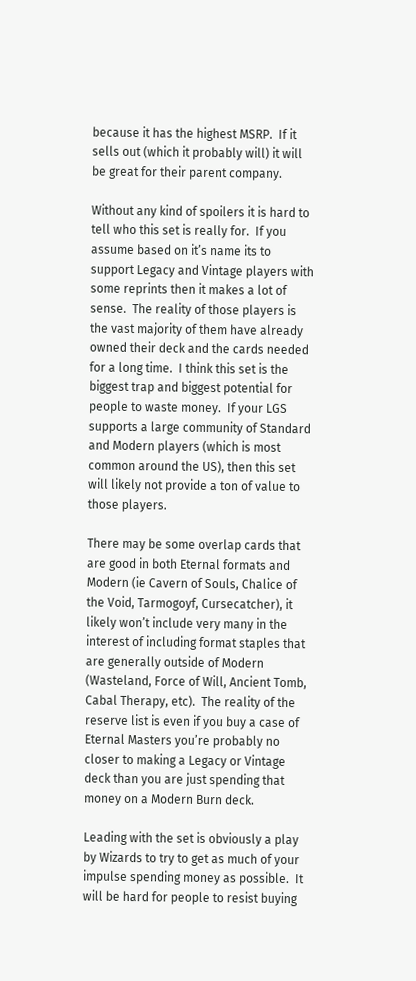because it has the highest MSRP.  If it sells out (which it probably will) it will be great for their parent company.

Without any kind of spoilers it is hard to tell who this set is really for.  If you assume based on it’s name its to support Legacy and Vintage players with some reprints then it makes a lot of sense.  The reality of those players is the vast majority of them have already owned their deck and the cards needed for a long time.  I think this set is the biggest trap and biggest potential for people to waste money.  If your LGS supports a large community of Standard and Modern players (which is most common around the US), then this set will likely not provide a ton of value to those players.

There may be some overlap cards that are good in both Eternal formats and Modern (ie Cavern of Souls, Chalice of the Void, Tarmogoyf, Cursecatcher), it likely won’t include very many in the interest of including format staples that are generally outside of Modern (Wasteland, Force of Will, Ancient Tomb, Cabal Therapy, etc).  The reality of the reserve list is even if you buy a case of Eternal Masters you’re probably no closer to making a Legacy or Vintage deck than you are just spending that money on a Modern Burn deck.

Leading with the set is obviously a play by Wizards to try to get as much of your impulse spending money as possible.  It will be hard for people to resist buying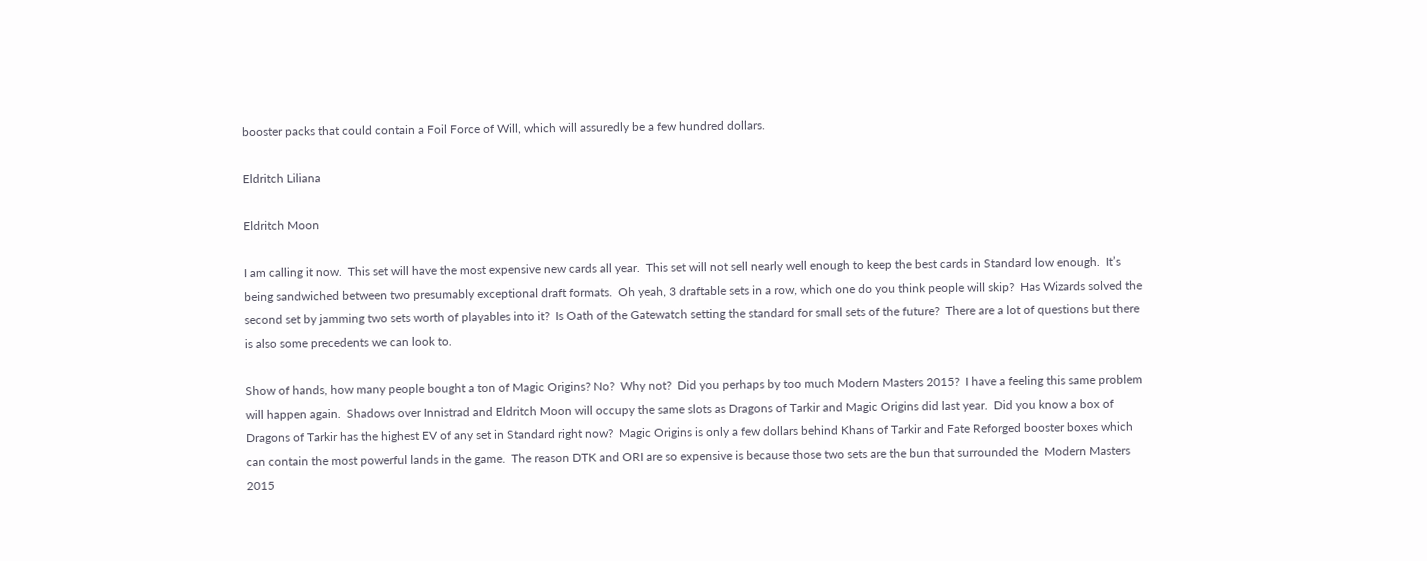booster packs that could contain a Foil Force of Will, which will assuredly be a few hundred dollars.

Eldritch Liliana

Eldritch Moon

I am calling it now.  This set will have the most expensive new cards all year.  This set will not sell nearly well enough to keep the best cards in Standard low enough.  It’s being sandwiched between two presumably exceptional draft formats.  Oh yeah, 3 draftable sets in a row, which one do you think people will skip?  Has Wizards solved the second set by jamming two sets worth of playables into it?  Is Oath of the Gatewatch setting the standard for small sets of the future?  There are a lot of questions but there is also some precedents we can look to.

Show of hands, how many people bought a ton of Magic Origins? No?  Why not?  Did you perhaps by too much Modern Masters 2015?  I have a feeling this same problem will happen again.  Shadows over Innistrad and Eldritch Moon will occupy the same slots as Dragons of Tarkir and Magic Origins did last year.  Did you know a box of Dragons of Tarkir has the highest EV of any set in Standard right now?  Magic Origins is only a few dollars behind Khans of Tarkir and Fate Reforged booster boxes which can contain the most powerful lands in the game.  The reason DTK and ORI are so expensive is because those two sets are the bun that surrounded the  Modern Masters 2015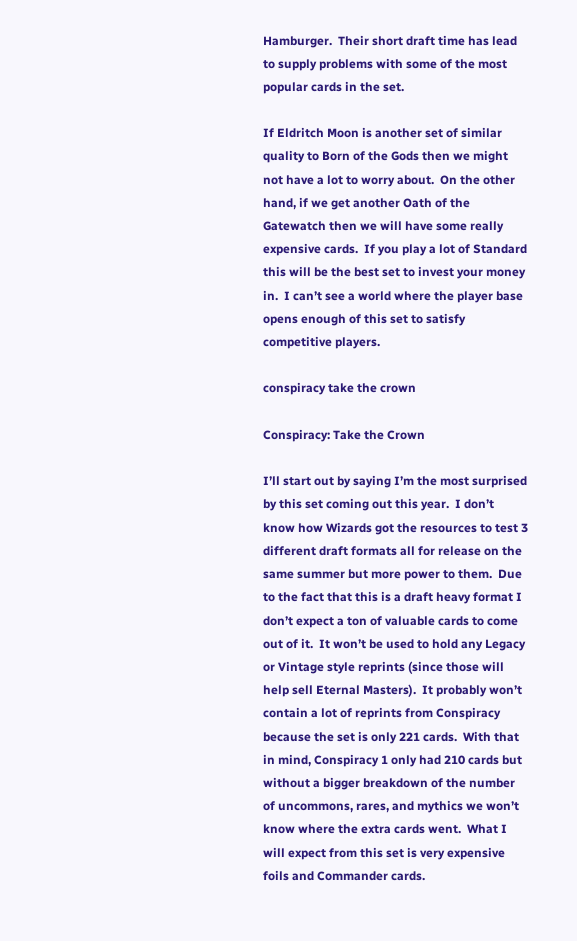Hamburger.  Their short draft time has lead to supply problems with some of the most popular cards in the set.

If Eldritch Moon is another set of similar quality to Born of the Gods then we might not have a lot to worry about.  On the other hand, if we get another Oath of the Gatewatch then we will have some really expensive cards.  If you play a lot of Standard this will be the best set to invest your money in.  I can’t see a world where the player base opens enough of this set to satisfy competitive players.

conspiracy take the crown

Conspiracy: Take the Crown

I’ll start out by saying I’m the most surprised by this set coming out this year.  I don’t know how Wizards got the resources to test 3 different draft formats all for release on the same summer but more power to them.  Due to the fact that this is a draft heavy format I don’t expect a ton of valuable cards to come out of it.  It won’t be used to hold any Legacy or Vintage style reprints (since those will help sell Eternal Masters).  It probably won’t contain a lot of reprints from Conspiracy because the set is only 221 cards.  With that in mind, Conspiracy 1 only had 210 cards but without a bigger breakdown of the number of uncommons, rares, and mythics we won’t know where the extra cards went.  What I will expect from this set is very expensive foils and Commander cards.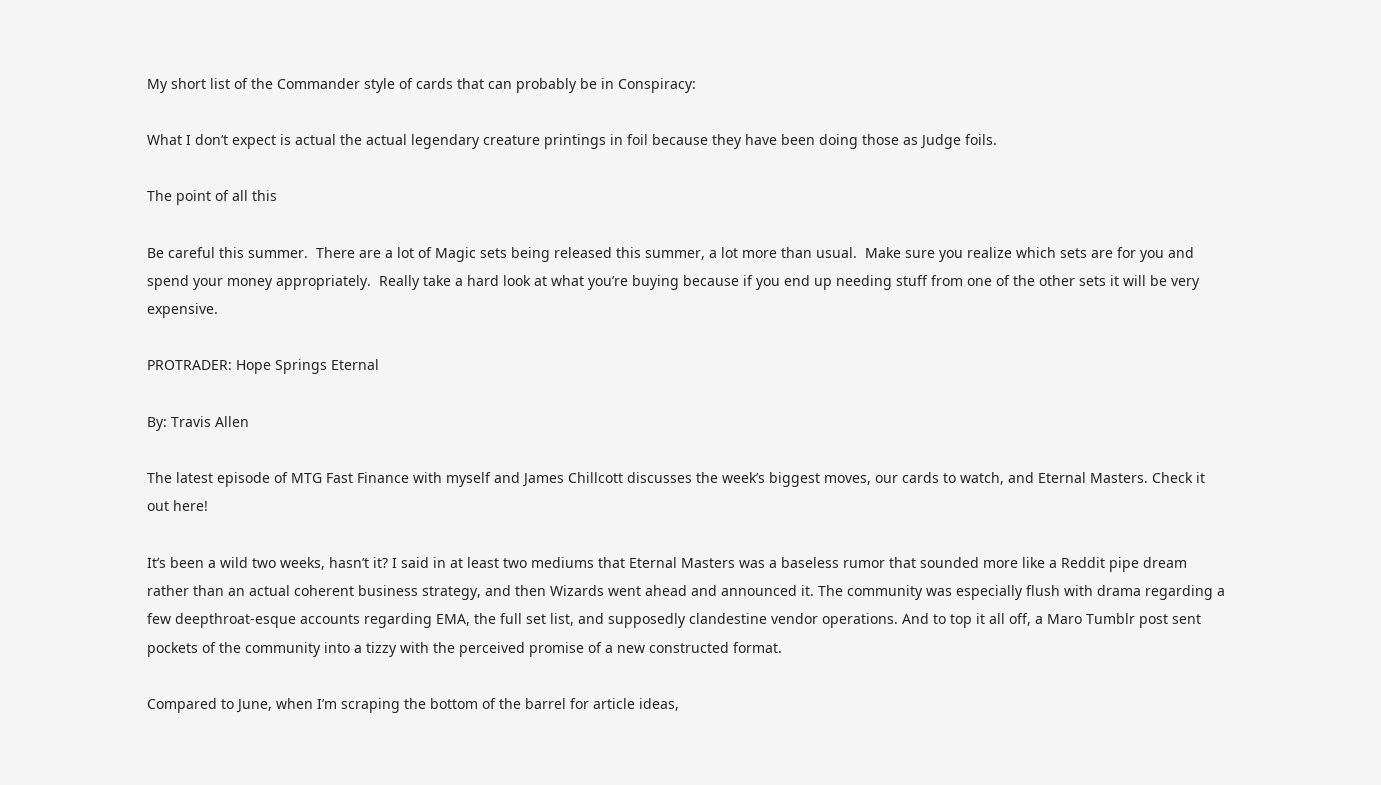My short list of the Commander style of cards that can probably be in Conspiracy:

What I don’t expect is actual the actual legendary creature printings in foil because they have been doing those as Judge foils.

The point of all this

Be careful this summer.  There are a lot of Magic sets being released this summer, a lot more than usual.  Make sure you realize which sets are for you and spend your money appropriately.  Really take a hard look at what you’re buying because if you end up needing stuff from one of the other sets it will be very expensive.

PROTRADER: Hope Springs Eternal

By: Travis Allen

The latest episode of MTG Fast Finance with myself and James Chillcott discusses the week’s biggest moves, our cards to watch, and Eternal Masters. Check it out here!

It’s been a wild two weeks, hasn’t it? I said in at least two mediums that Eternal Masters was a baseless rumor that sounded more like a Reddit pipe dream rather than an actual coherent business strategy, and then Wizards went ahead and announced it. The community was especially flush with drama regarding a few deepthroat-esque accounts regarding EMA, the full set list, and supposedly clandestine vendor operations. And to top it all off, a Maro Tumblr post sent pockets of the community into a tizzy with the perceived promise of a new constructed format.

Compared to June, when I’m scraping the bottom of the barrel for article ideas,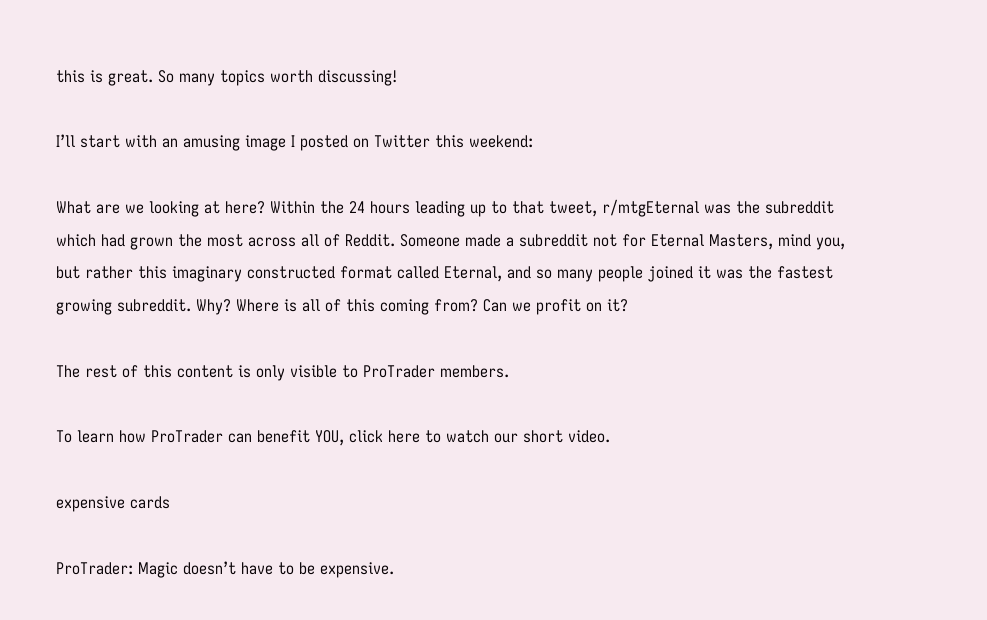this is great. So many topics worth discussing!

I’ll start with an amusing image I posted on Twitter this weekend:

What are we looking at here? Within the 24 hours leading up to that tweet, r/mtgEternal was the subreddit which had grown the most across all of Reddit. Someone made a subreddit not for Eternal Masters, mind you, but rather this imaginary constructed format called Eternal, and so many people joined it was the fastest growing subreddit. Why? Where is all of this coming from? Can we profit on it?

The rest of this content is only visible to ProTrader members.

To learn how ProTrader can benefit YOU, click here to watch our short video.

expensive cards

ProTrader: Magic doesn’t have to be expensive.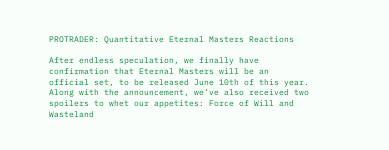PROTRADER: Quantitative Eternal Masters Reactions

After endless speculation, we finally have confirmation that Eternal Masters will be an official set, to be released June 10th of this year. Along with the announcement, we’ve also received two spoilers to whet our appetites: Force of Will and Wasteland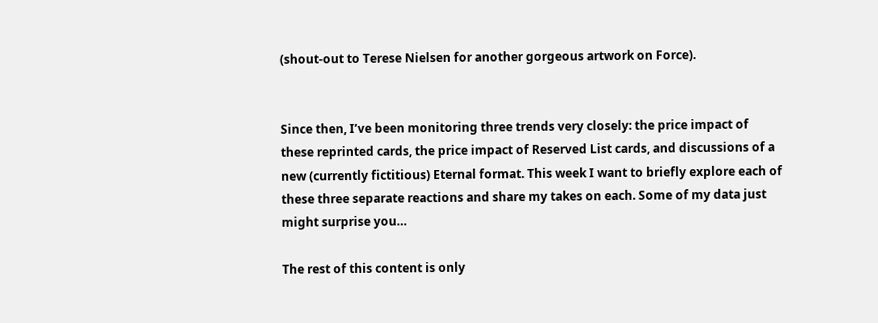(shout-out to Terese Nielsen for another gorgeous artwork on Force).


Since then, I’ve been monitoring three trends very closely: the price impact of these reprinted cards, the price impact of Reserved List cards, and discussions of a new (currently fictitious) Eternal format. This week I want to briefly explore each of these three separate reactions and share my takes on each. Some of my data just might surprise you…

The rest of this content is only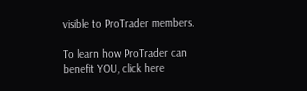visible to ProTrader members.

To learn how ProTrader can benefit YOU, click here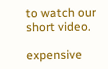to watch our short video.

expensive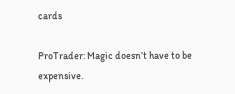cards

ProTrader: Magic doesn’t have to be expensive.